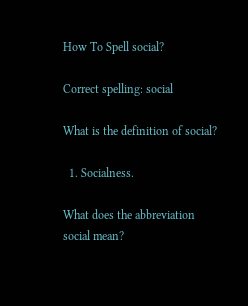How To Spell social?

Correct spelling: social

What is the definition of social?

  1. Socialness.

What does the abbreviation social mean?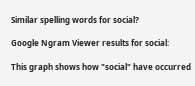Similar spelling words for social?

Google Ngram Viewer results for social:

This graph shows how "social" have occurred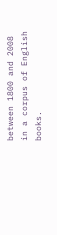between 1800 and 2008 in a corpus of English books.